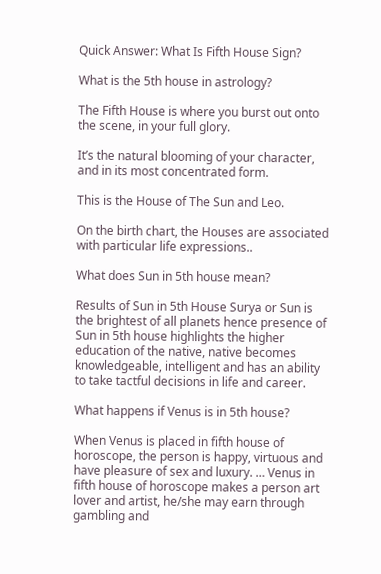Quick Answer: What Is Fifth House Sign?

What is the 5th house in astrology?

The Fifth House is where you burst out onto the scene, in your full glory.

It’s the natural blooming of your character, and in its most concentrated form.

This is the House of The Sun and Leo.

On the birth chart, the Houses are associated with particular life expressions..

What does Sun in 5th house mean?

Results of Sun in 5th House Surya or Sun is the brightest of all planets hence presence of Sun in 5th house highlights the higher education of the native, native becomes knowledgeable, intelligent and has an ability to take tactful decisions in life and career.

What happens if Venus is in 5th house?

When Venus is placed in fifth house of horoscope, the person is happy, virtuous and have pleasure of sex and luxury. … Venus in fifth house of horoscope makes a person art lover and artist, he/she may earn through gambling and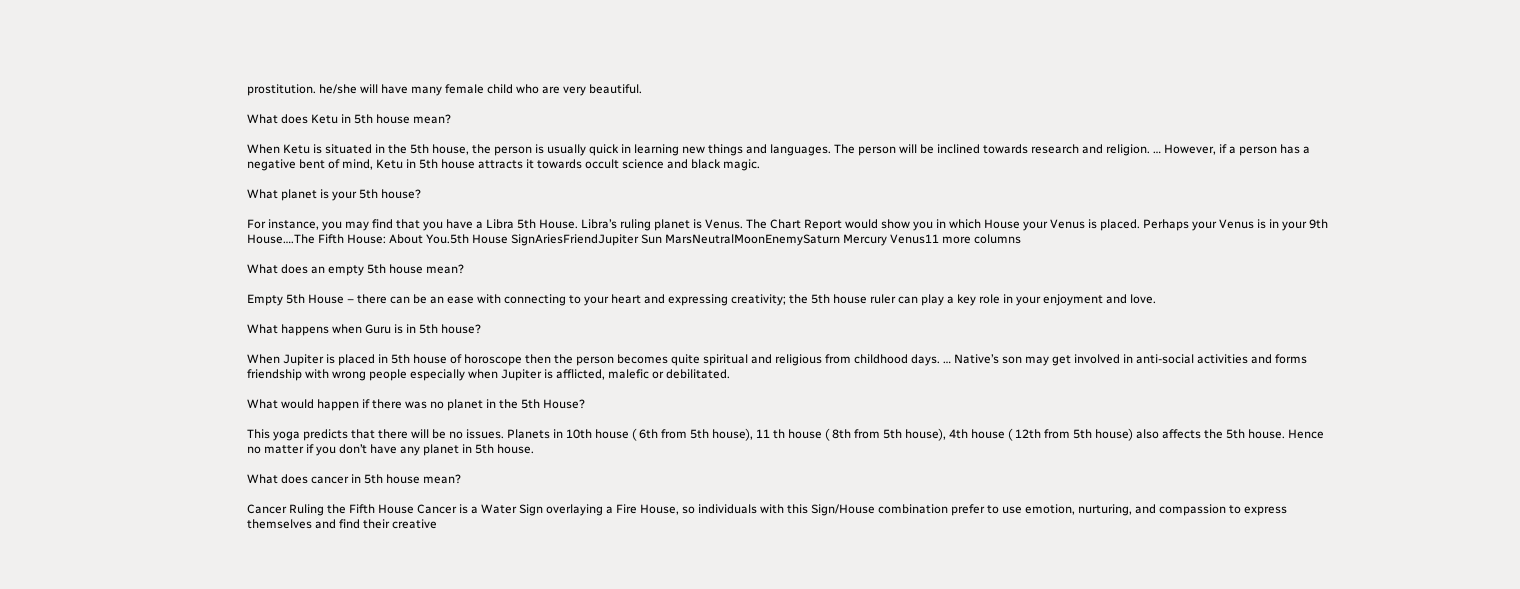prostitution. he/she will have many female child who are very beautiful.

What does Ketu in 5th house mean?

When Ketu is situated in the 5th house, the person is usually quick in learning new things and languages. The person will be inclined towards research and religion. … However, if a person has a negative bent of mind, Ketu in 5th house attracts it towards occult science and black magic.

What planet is your 5th house?

For instance, you may find that you have a Libra 5th House. Libra’s ruling planet is Venus. The Chart Report would show you in which House your Venus is placed. Perhaps your Venus is in your 9th House….The Fifth House: About You.5th House SignAriesFriendJupiter Sun MarsNeutralMoonEnemySaturn Mercury Venus11 more columns

What does an empty 5th house mean?

Empty 5th House – there can be an ease with connecting to your heart and expressing creativity; the 5th house ruler can play a key role in your enjoyment and love.

What happens when Guru is in 5th house?

When Jupiter is placed in 5th house of horoscope then the person becomes quite spiritual and religious from childhood days. … Native’s son may get involved in anti-social activities and forms friendship with wrong people especially when Jupiter is afflicted, malefic or debilitated.

What would happen if there was no planet in the 5th House?

This yoga predicts that there will be no issues. Planets in 10th house ( 6th from 5th house), 11 th house ( 8th from 5th house), 4th house ( 12th from 5th house) also affects the 5th house. Hence no matter if you don’t have any planet in 5th house.

What does cancer in 5th house mean?

Cancer Ruling the Fifth House Cancer is a Water Sign overlaying a Fire House, so individuals with this Sign/House combination prefer to use emotion, nurturing, and compassion to express themselves and find their creative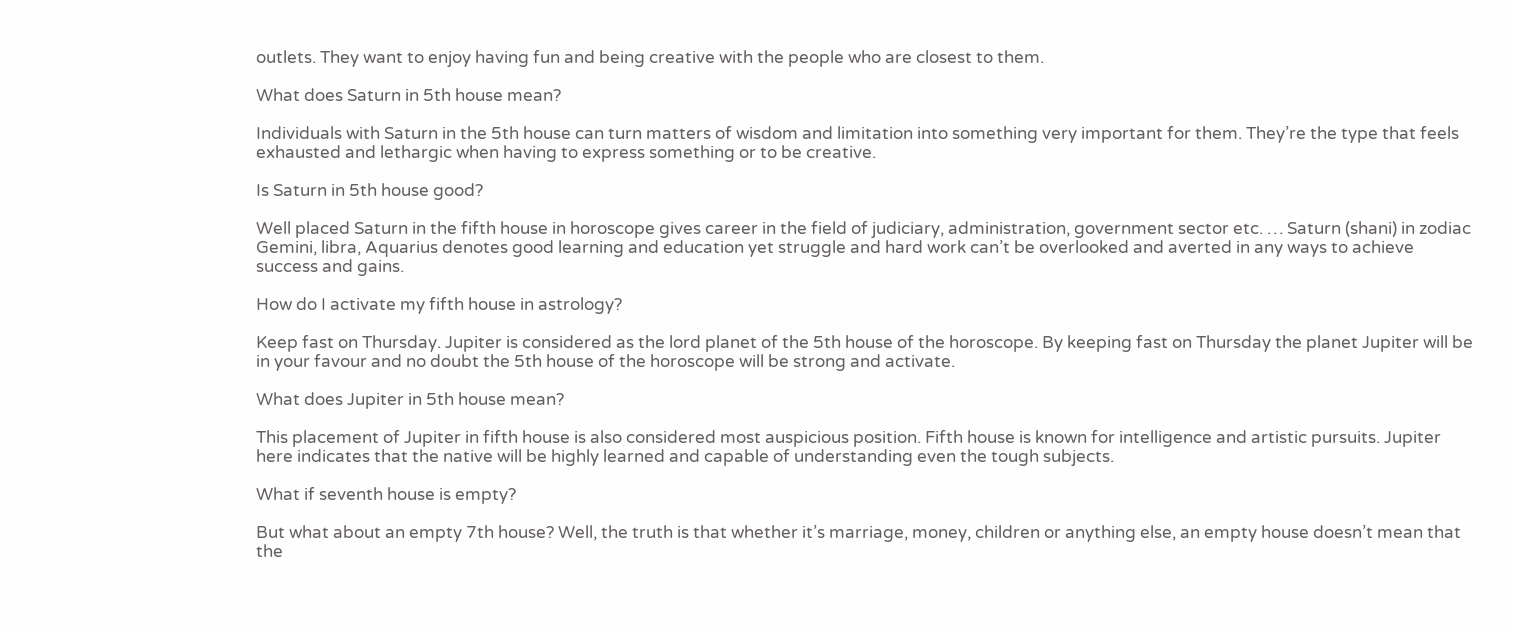outlets. They want to enjoy having fun and being creative with the people who are closest to them.

What does Saturn in 5th house mean?

Individuals with Saturn in the 5th house can turn matters of wisdom and limitation into something very important for them. They’re the type that feels exhausted and lethargic when having to express something or to be creative.

Is Saturn in 5th house good?

Well placed Saturn in the fifth house in horoscope gives career in the field of judiciary, administration, government sector etc. … Saturn (shani) in zodiac Gemini, libra, Aquarius denotes good learning and education yet struggle and hard work can’t be overlooked and averted in any ways to achieve success and gains.

How do I activate my fifth house in astrology?

Keep fast on Thursday. Jupiter is considered as the lord planet of the 5th house of the horoscope. By keeping fast on Thursday the planet Jupiter will be in your favour and no doubt the 5th house of the horoscope will be strong and activate.

What does Jupiter in 5th house mean?

This placement of Jupiter in fifth house is also considered most auspicious position. Fifth house is known for intelligence and artistic pursuits. Jupiter here indicates that the native will be highly learned and capable of understanding even the tough subjects.

What if seventh house is empty?

But what about an empty 7th house? Well, the truth is that whether it’s marriage, money, children or anything else, an empty house doesn’t mean that the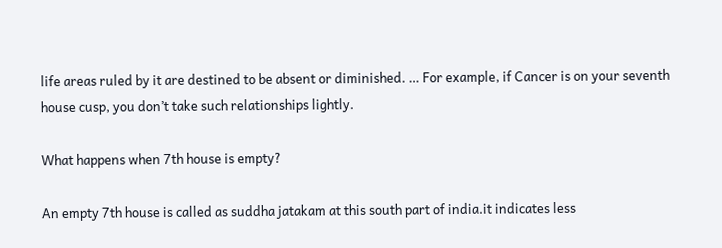life areas ruled by it are destined to be absent or diminished. … For example, if Cancer is on your seventh house cusp, you don’t take such relationships lightly.

What happens when 7th house is empty?

An empty 7th house is called as suddha jatakam at this south part of india.it indicates less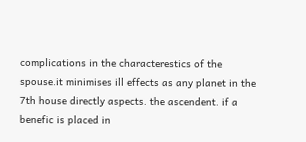complications in the characterestics of the spouse.it minimises ill effects as any planet in the 7th house directly aspects. the ascendent. if a benefic is placed in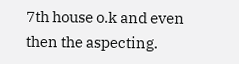7th house o.k and even then the aspecting.